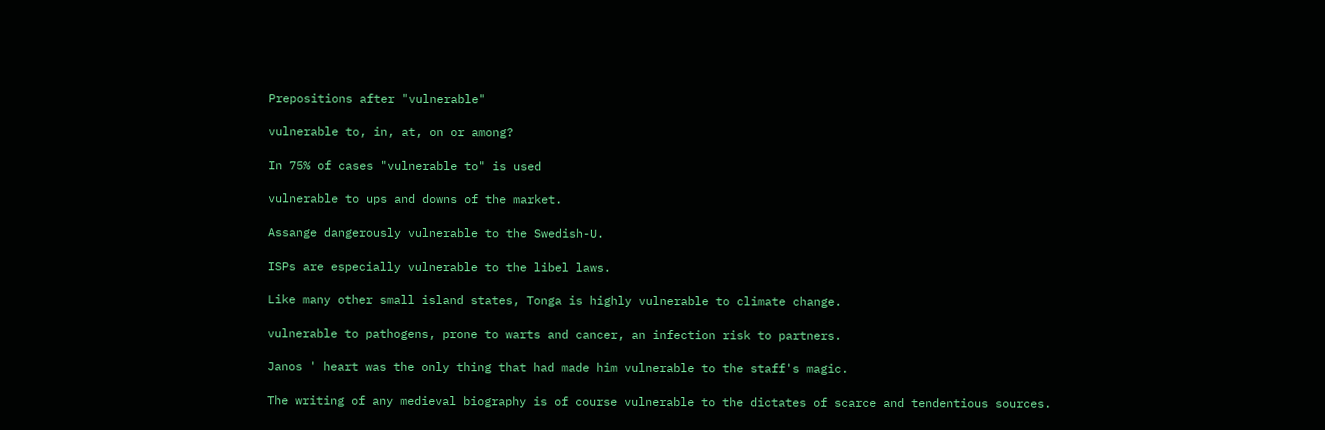Prepositions after "vulnerable"

vulnerable to, in, at, on or among?

In 75% of cases "vulnerable to" is used

vulnerable to ups and downs of the market.

Assange dangerously vulnerable to the Swedish-U.

ISPs are especially vulnerable to the libel laws.

Like many other small island states, Tonga is highly vulnerable to climate change.

vulnerable to pathogens, prone to warts and cancer, an infection risk to partners.

Janos ' heart was the only thing that had made him vulnerable to the staff's magic.

The writing of any medieval biography is of course vulnerable to the dictates of scarce and tendentious sources.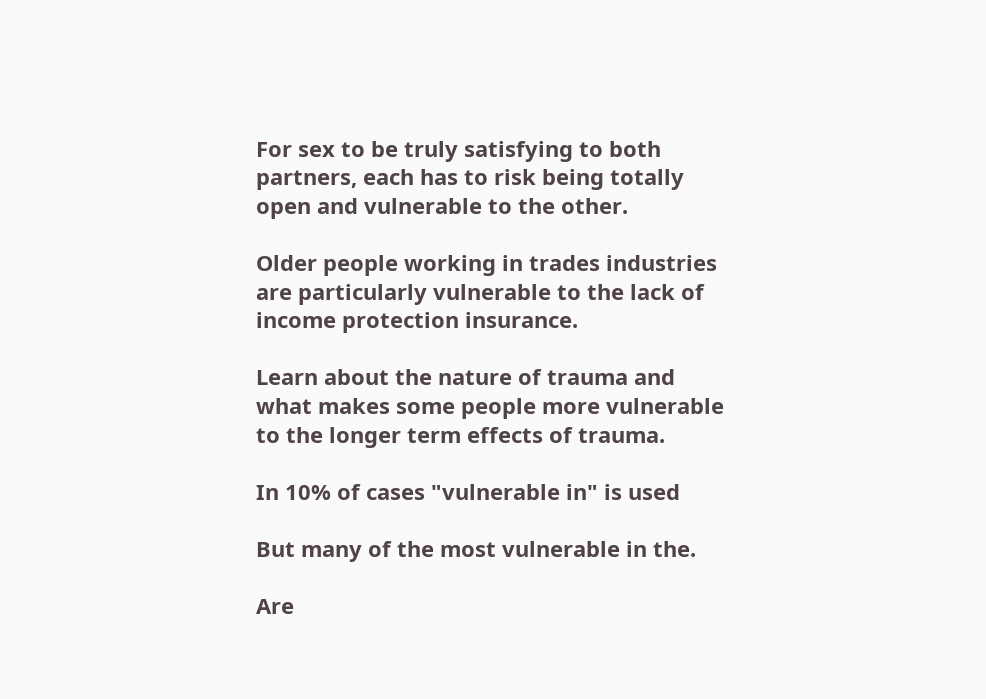For sex to be truly satisfying to both partners, each has to risk being totally open and vulnerable to the other.

Older people working in trades industries are particularly vulnerable to the lack of income protection insurance.

Learn about the nature of trauma and what makes some people more vulnerable to the longer term effects of trauma.

In 10% of cases "vulnerable in" is used

But many of the most vulnerable in the.

Are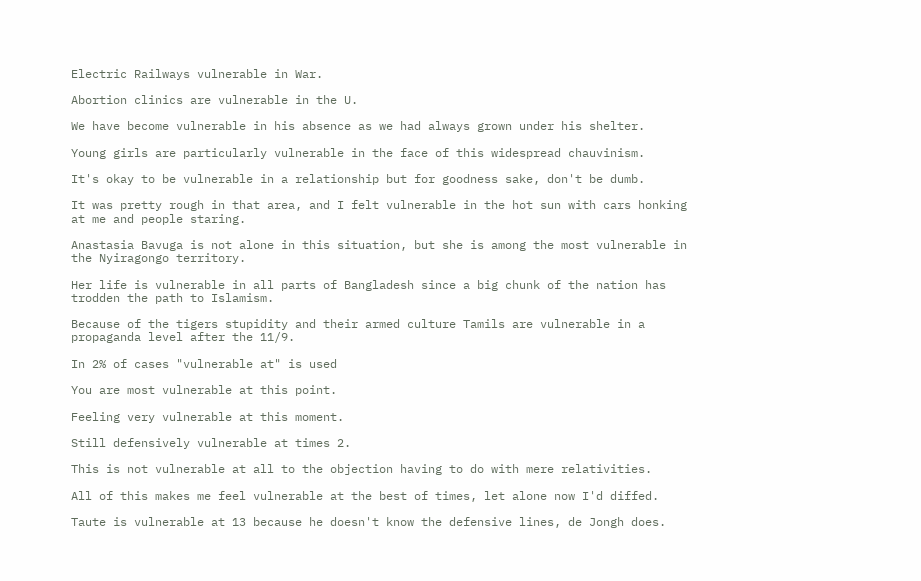Electric Railways vulnerable in War.

Abortion clinics are vulnerable in the U.

We have become vulnerable in his absence as we had always grown under his shelter.

Young girls are particularly vulnerable in the face of this widespread chauvinism.

It's okay to be vulnerable in a relationship but for goodness sake, don't be dumb.

It was pretty rough in that area, and I felt vulnerable in the hot sun with cars honking at me and people staring.

Anastasia Bavuga is not alone in this situation, but she is among the most vulnerable in the Nyiragongo territory.

Her life is vulnerable in all parts of Bangladesh since a big chunk of the nation has trodden the path to Islamism.

Because of the tigers stupidity and their armed culture Tamils are vulnerable in a propaganda level after the 11/9.

In 2% of cases "vulnerable at" is used

You are most vulnerable at this point.

Feeling very vulnerable at this moment.

Still defensively vulnerable at times 2.

This is not vulnerable at all to the objection having to do with mere relativities.

All of this makes me feel vulnerable at the best of times, let alone now I'd diffed.

Taute is vulnerable at 13 because he doesn't know the defensive lines, de Jongh does.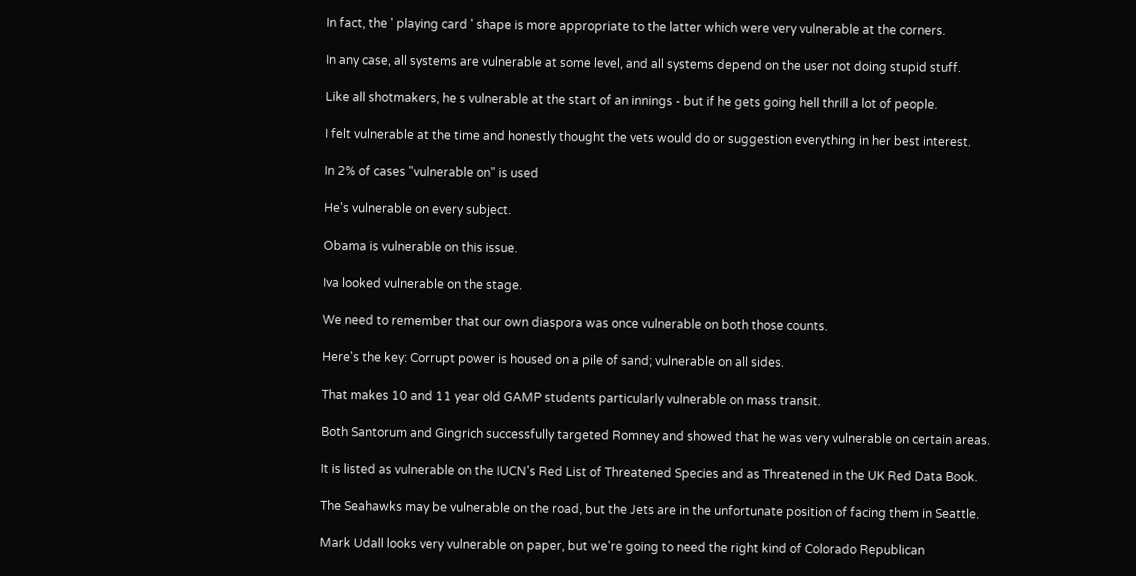In fact, the ' playing card ' shape is more appropriate to the latter which were very vulnerable at the corners.

In any case, all systems are vulnerable at some level, and all systems depend on the user not doing stupid stuff.

Like all shotmakers, he s vulnerable at the start of an innings - but if he gets going hell thrill a lot of people.

I felt vulnerable at the time and honestly thought the vets would do or suggestion everything in her best interest.

In 2% of cases "vulnerable on" is used

He's vulnerable on every subject.

Obama is vulnerable on this issue.

Iva looked vulnerable on the stage.

We need to remember that our own diaspora was once vulnerable on both those counts.

Here's the key: Corrupt power is housed on a pile of sand; vulnerable on all sides.

That makes 10 and 11 year old GAMP students particularly vulnerable on mass transit.

Both Santorum and Gingrich successfully targeted Romney and showed that he was very vulnerable on certain areas.

It is listed as vulnerable on the IUCN's Red List of Threatened Species and as Threatened in the UK Red Data Book.

The Seahawks may be vulnerable on the road, but the Jets are in the unfortunate position of facing them in Seattle.

Mark Udall looks very vulnerable on paper, but we're going to need the right kind of Colorado Republican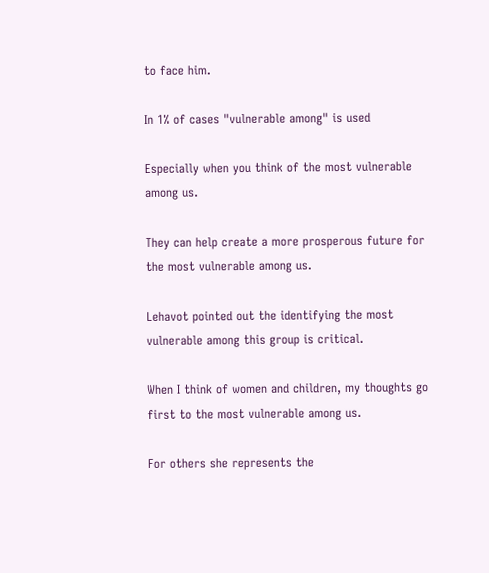to face him.

In 1% of cases "vulnerable among" is used

Especially when you think of the most vulnerable among us.

They can help create a more prosperous future for the most vulnerable among us.

Lehavot pointed out the identifying the most vulnerable among this group is critical.

When I think of women and children, my thoughts go first to the most vulnerable among us.

For others she represents the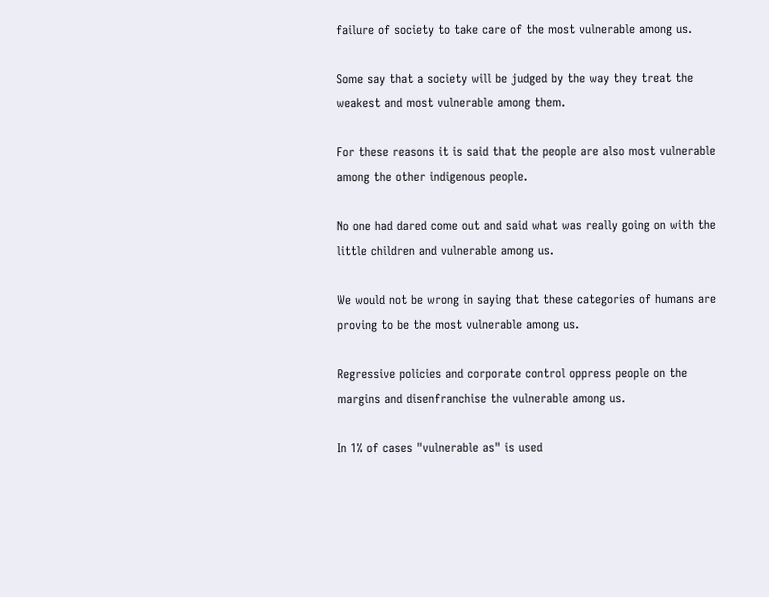failure of society to take care of the most vulnerable among us.

Some say that a society will be judged by the way they treat the weakest and most vulnerable among them.

For these reasons it is said that the people are also most vulnerable among the other indigenous people.

No one had dared come out and said what was really going on with the little children and vulnerable among us.

We would not be wrong in saying that these categories of humans are proving to be the most vulnerable among us.

Regressive policies and corporate control oppress people on the margins and disenfranchise the vulnerable among us.

In 1% of cases "vulnerable as" is used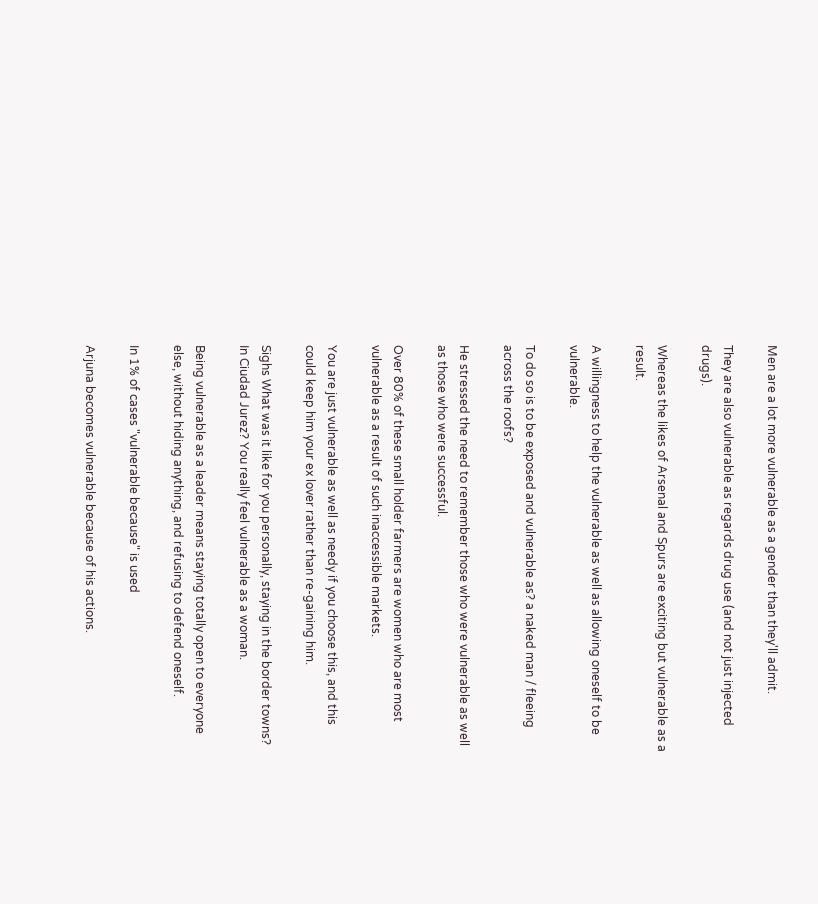Men are a lot more vulnerable as a gender than they'll admit.

They are also vulnerable as regards drug use (and not just injected drugs).

Whereas the likes of Arsenal and Spurs are exciting but vulnerable as a result.

A willingness to help the vulnerable as well as allowing oneself to be vulnerable.

To do so is to be exposed and vulnerable as? a naked man / fleeing across the roofs?

He stressed the need to remember those who were vulnerable as well as those who were successful.

Over 80% of these small holder farmers are women who are most vulnerable as a result of such inaccessible markets.

You are just vulnerable as well as needy if you choose this, and this could keep him your ex lover rather than re-gaining him.

Sighs What was it like for you personally, staying in the border towns? In Ciudad Jurez? You really feel vulnerable as a woman.

Being vulnerable as a leader means staying totally open to everyone else, without hiding anything, and refusing to defend oneself.

In 1% of cases "vulnerable because" is used

Arjuna becomes vulnerable because of his actions.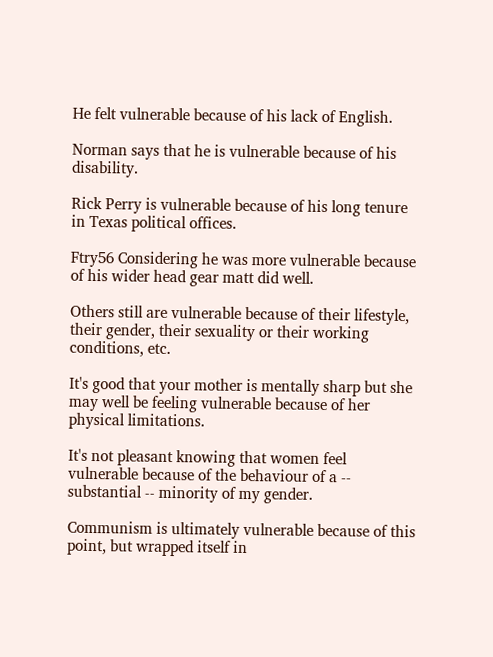He felt vulnerable because of his lack of English.

Norman says that he is vulnerable because of his disability.

Rick Perry is vulnerable because of his long tenure in Texas political offices.

Ftry56 Considering he was more vulnerable because of his wider head gear matt did well.

Others still are vulnerable because of their lifestyle, their gender, their sexuality or their working conditions, etc.

It's good that your mother is mentally sharp but she may well be feeling vulnerable because of her physical limitations.

It's not pleasant knowing that women feel vulnerable because of the behaviour of a -- substantial -- minority of my gender.

Communism is ultimately vulnerable because of this point, but wrapped itself in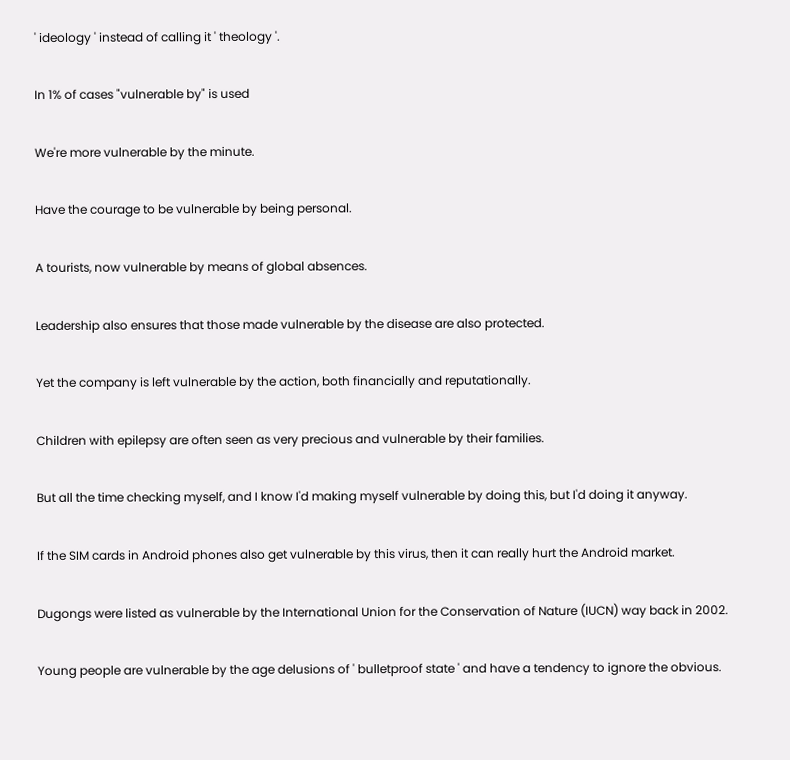' ideology ' instead of calling it ' theology '.

In 1% of cases "vulnerable by" is used

We're more vulnerable by the minute.

Have the courage to be vulnerable by being personal.

A tourists, now vulnerable by means of global absences.

Leadership also ensures that those made vulnerable by the disease are also protected.

Yet the company is left vulnerable by the action, both financially and reputationally.

Children with epilepsy are often seen as very precious and vulnerable by their families.

But all the time checking myself, and I know I'd making myself vulnerable by doing this, but I'd doing it anyway.

If the SIM cards in Android phones also get vulnerable by this virus, then it can really hurt the Android market.

Dugongs were listed as vulnerable by the International Union for the Conservation of Nature (IUCN) way back in 2002.

Young people are vulnerable by the age delusions of ' bulletproof state ' and have a tendency to ignore the obvious.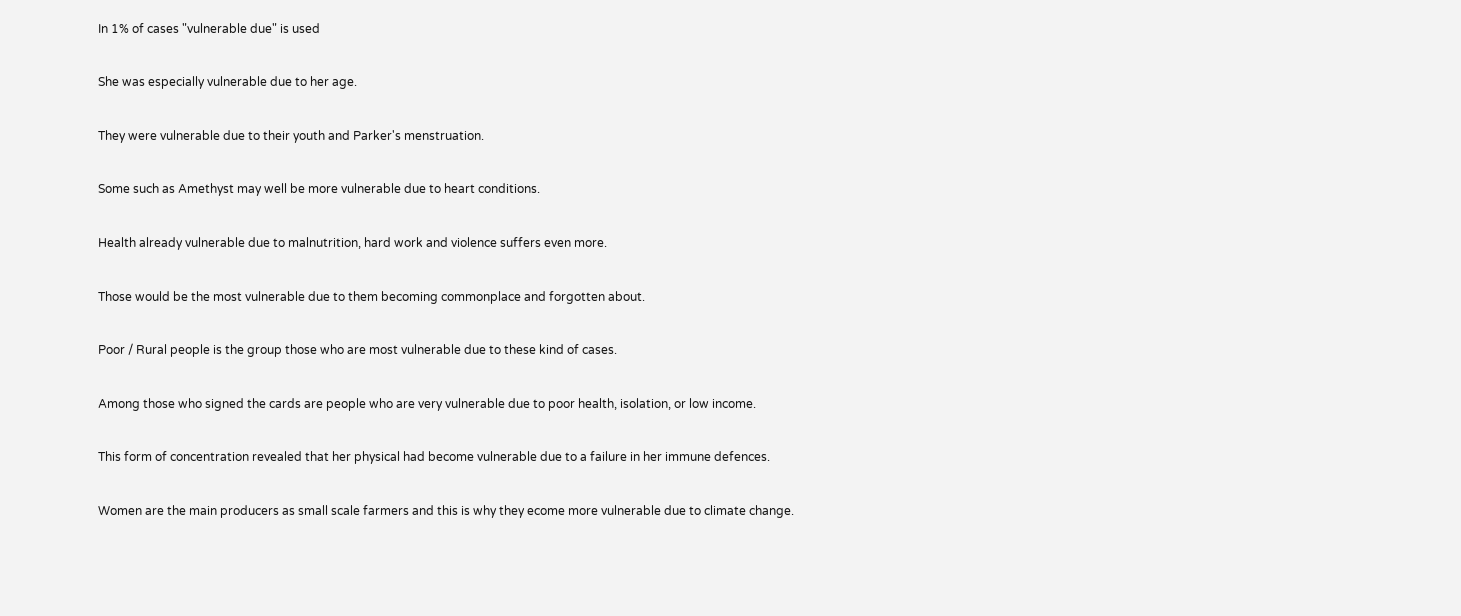In 1% of cases "vulnerable due" is used

She was especially vulnerable due to her age.

They were vulnerable due to their youth and Parker's menstruation.

Some such as Amethyst may well be more vulnerable due to heart conditions.

Health already vulnerable due to malnutrition, hard work and violence suffers even more.

Those would be the most vulnerable due to them becoming commonplace and forgotten about.

Poor / Rural people is the group those who are most vulnerable due to these kind of cases.

Among those who signed the cards are people who are very vulnerable due to poor health, isolation, or low income.

This form of concentration revealed that her physical had become vulnerable due to a failure in her immune defences.

Women are the main producers as small scale farmers and this is why they ecome more vulnerable due to climate change.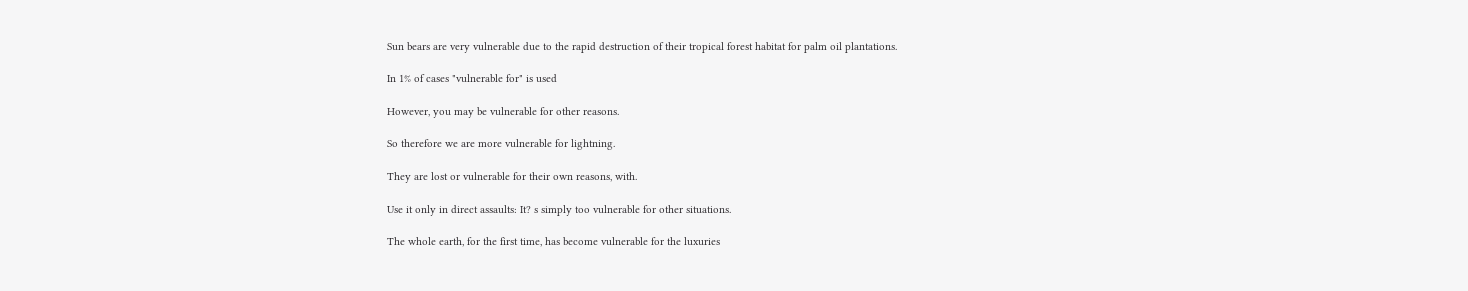Sun bears are very vulnerable due to the rapid destruction of their tropical forest habitat for palm oil plantations.

In 1% of cases "vulnerable for" is used

However, you may be vulnerable for other reasons.

So therefore we are more vulnerable for lightning.

They are lost or vulnerable for their own reasons, with.

Use it only in direct assaults: It? s simply too vulnerable for other situations.

The whole earth, for the first time, has become vulnerable for the luxuries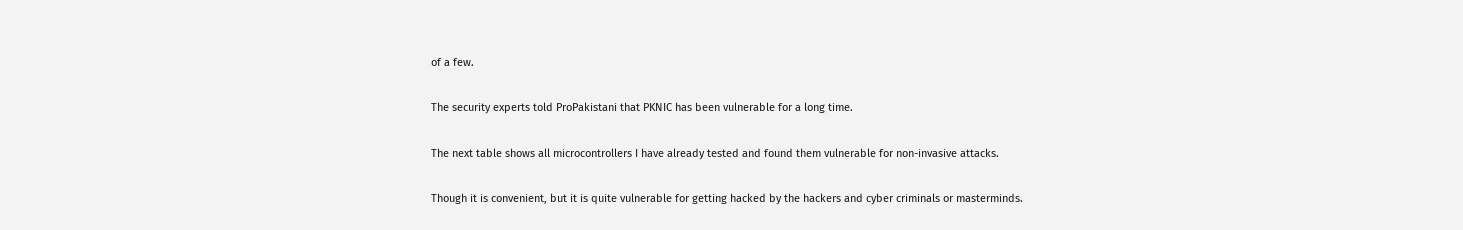of a few.

The security experts told ProPakistani that PKNIC has been vulnerable for a long time.

The next table shows all microcontrollers I have already tested and found them vulnerable for non-invasive attacks.

Though it is convenient, but it is quite vulnerable for getting hacked by the hackers and cyber criminals or masterminds.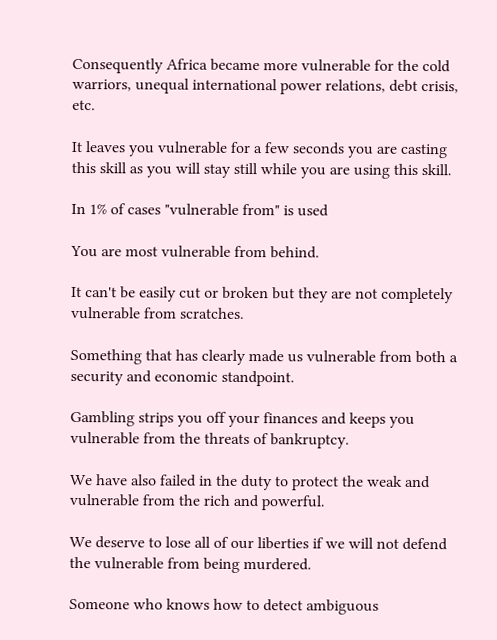Consequently Africa became more vulnerable for the cold warriors, unequal international power relations, debt crisis, etc.

It leaves you vulnerable for a few seconds you are casting this skill as you will stay still while you are using this skill.

In 1% of cases "vulnerable from" is used

You are most vulnerable from behind.

It can't be easily cut or broken but they are not completely vulnerable from scratches.

Something that has clearly made us vulnerable from both a security and economic standpoint.

Gambling strips you off your finances and keeps you vulnerable from the threats of bankruptcy.

We have also failed in the duty to protect the weak and vulnerable from the rich and powerful.

We deserve to lose all of our liberties if we will not defend the vulnerable from being murdered.

Someone who knows how to detect ambiguous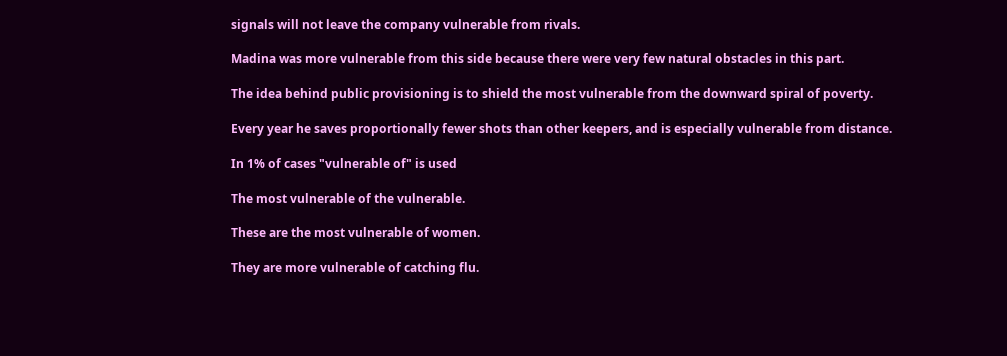signals will not leave the company vulnerable from rivals.

Madina was more vulnerable from this side because there were very few natural obstacles in this part.

The idea behind public provisioning is to shield the most vulnerable from the downward spiral of poverty.

Every year he saves proportionally fewer shots than other keepers, and is especially vulnerable from distance.

In 1% of cases "vulnerable of" is used

The most vulnerable of the vulnerable.

These are the most vulnerable of women.

They are more vulnerable of catching flu.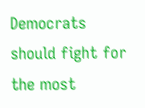Democrats should fight for the most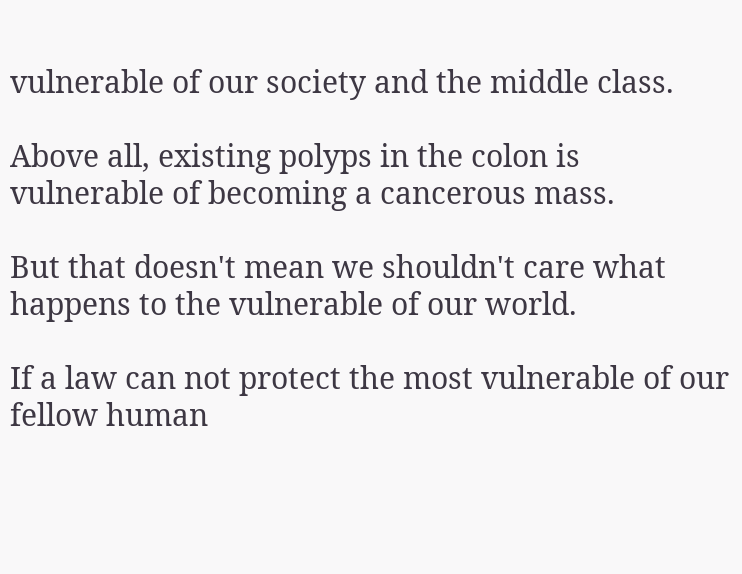vulnerable of our society and the middle class.

Above all, existing polyps in the colon is vulnerable of becoming a cancerous mass.

But that doesn't mean we shouldn't care what happens to the vulnerable of our world.

If a law can not protect the most vulnerable of our fellow human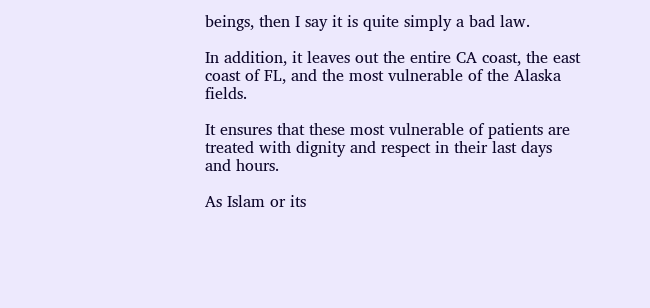beings, then I say it is quite simply a bad law.

In addition, it leaves out the entire CA coast, the east coast of FL, and the most vulnerable of the Alaska fields.

It ensures that these most vulnerable of patients are treated with dignity and respect in their last days and hours.

As Islam or its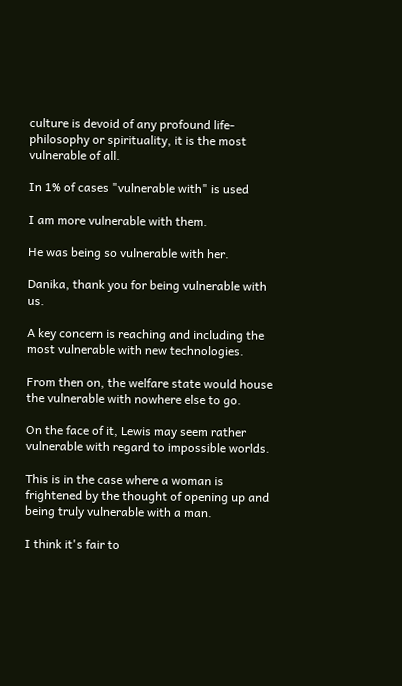culture is devoid of any profound life-philosophy or spirituality, it is the most vulnerable of all.

In 1% of cases "vulnerable with" is used

I am more vulnerable with them.

He was being so vulnerable with her.

Danika, thank you for being vulnerable with us.

A key concern is reaching and including the most vulnerable with new technologies.

From then on, the welfare state would house the vulnerable with nowhere else to go.

On the face of it, Lewis may seem rather vulnerable with regard to impossible worlds.

This is in the case where a woman is frightened by the thought of opening up and being truly vulnerable with a man.

I think it's fair to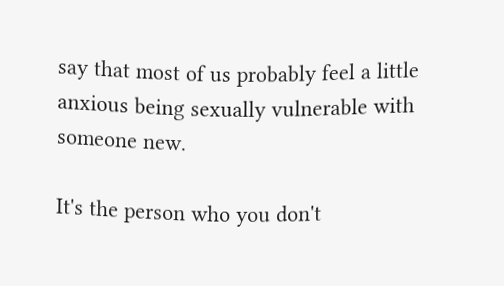say that most of us probably feel a little anxious being sexually vulnerable with someone new.

It's the person who you don't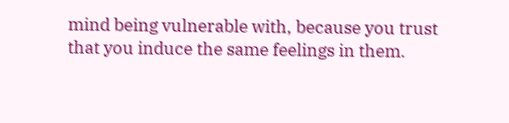mind being vulnerable with, because you trust that you induce the same feelings in them.